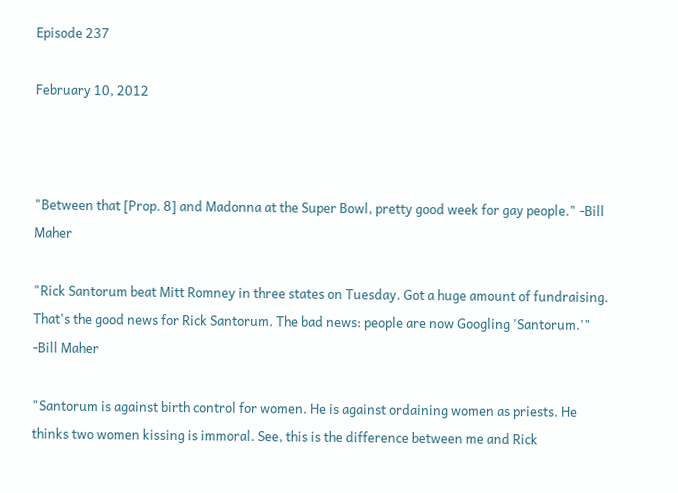Episode 237

February 10, 2012



"Between that [Prop. 8] and Madonna at the Super Bowl, pretty good week for gay people." -Bill Maher

"Rick Santorum beat Mitt Romney in three states on Tuesday. Got a huge amount of fundraising. That's the good news for Rick Santorum. The bad news: people are now Googling 'Santorum.'" -Bill Maher

"Santorum is against birth control for women. He is against ordaining women as priests. He thinks two women kissing is immoral. See, this is the difference between me and Rick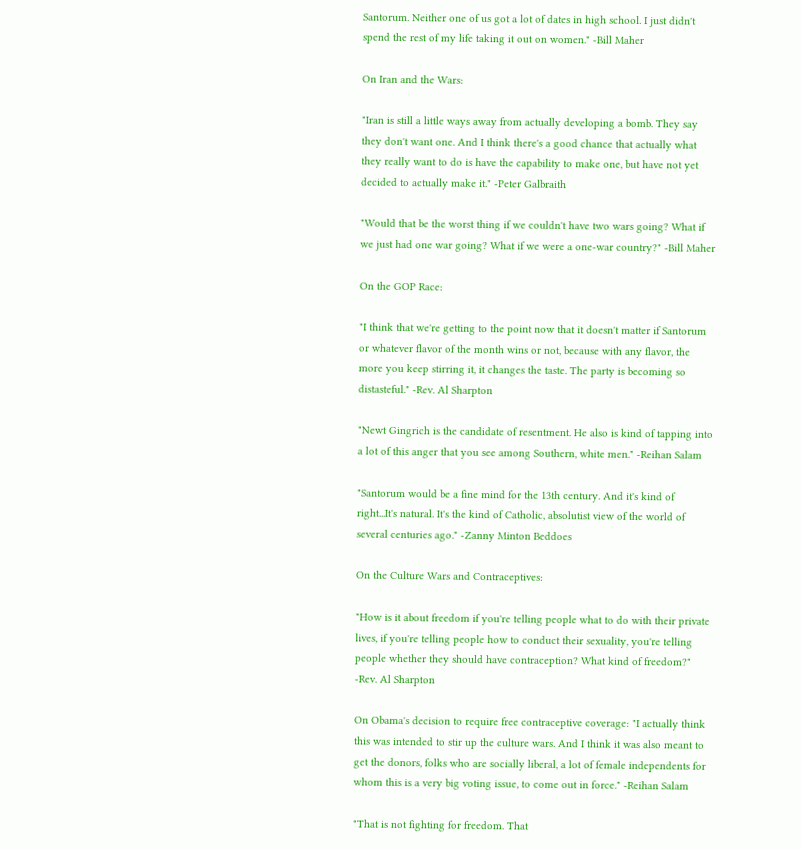Santorum. Neither one of us got a lot of dates in high school. I just didn't spend the rest of my life taking it out on women." -Bill Maher

On Iran and the Wars:

"Iran is still a little ways away from actually developing a bomb. They say they don't want one. And I think there's a good chance that actually what they really want to do is have the capability to make one, but have not yet decided to actually make it." -Peter Galbraith

"Would that be the worst thing if we couldn't have two wars going? What if we just had one war going? What if we were a one-war country?" -Bill Maher

On the GOP Race:

"I think that we're getting to the point now that it doesn't matter if Santorum or whatever flavor of the month wins or not, because with any flavor, the more you keep stirring it, it changes the taste. The party is becoming so distasteful." -Rev. Al Sharpton

"Newt Gingrich is the candidate of resentment. He also is kind of tapping into a lot of this anger that you see among Southern, white men." -Reihan Salam

"Santorum would be a fine mind for the 13th century. And it's kind of right...It's natural. It's the kind of Catholic, absolutist view of the world of several centuries ago." -Zanny Minton Beddoes

On the Culture Wars and Contraceptives:

"How is it about freedom if you're telling people what to do with their private lives, if you're telling people how to conduct their sexuality, you're telling people whether they should have contraception? What kind of freedom?" -Rev. Al Sharpton

On Obama's decision to require free contraceptive coverage: "I actually think this was intended to stir up the culture wars. And I think it was also meant to get the donors, folks who are socially liberal, a lot of female independents for whom this is a very big voting issue, to come out in force." -Reihan Salam

"That is not fighting for freedom. That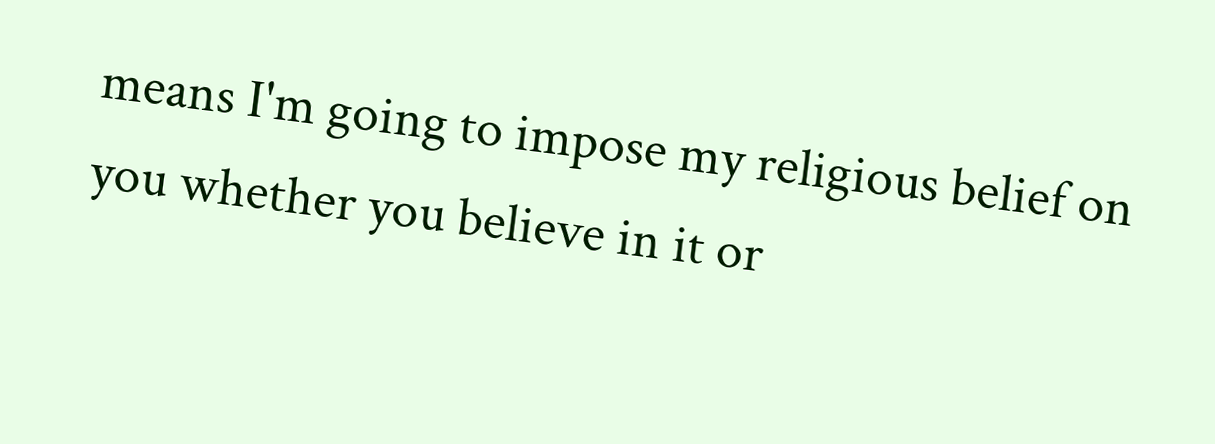means I'm going to impose my religious belief on you whether you believe in it or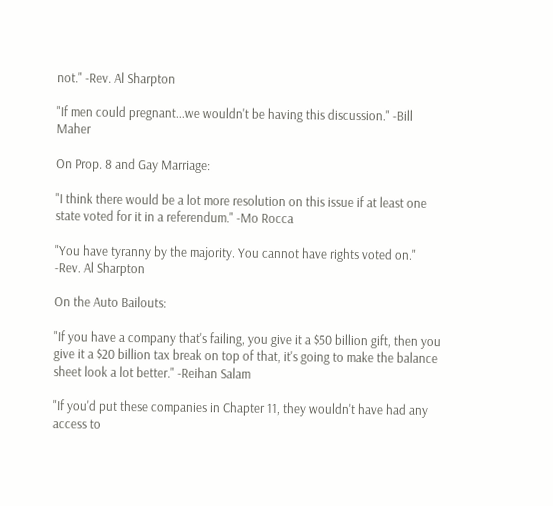not." -Rev. Al Sharpton

"If men could pregnant...we wouldn't be having this discussion." -Bill Maher

On Prop. 8 and Gay Marriage:

"I think there would be a lot more resolution on this issue if at least one state voted for it in a referendum." -Mo Rocca

"You have tyranny by the majority. You cannot have rights voted on." -Rev. Al Sharpton

On the Auto Bailouts:

"If you have a company that's failing, you give it a $50 billion gift, then you give it a $20 billion tax break on top of that, it's going to make the balance sheet look a lot better." -Reihan Salam

"If you'd put these companies in Chapter 11, they wouldn't have had any access to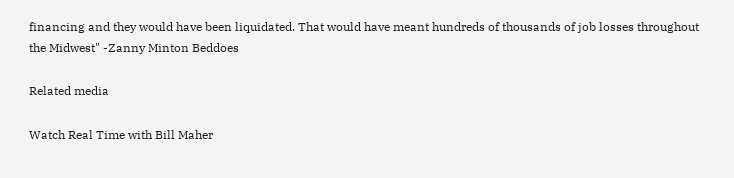financing and they would have been liquidated. That would have meant hundreds of thousands of job losses throughout the Midwest" -Zanny Minton Beddoes

Related media

Watch Real Time with Bill Maher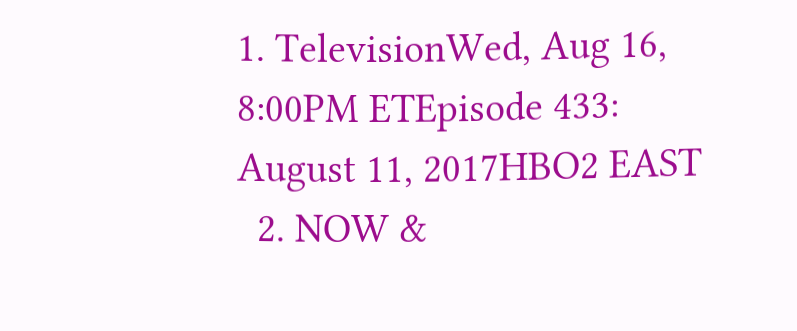1. TelevisionWed, Aug 16, 8:00PM ETEpisode 433: August 11, 2017HBO2 EAST
  2. NOW &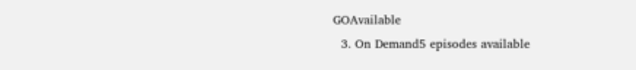GOAvailable
  3. On Demand5 episodes available